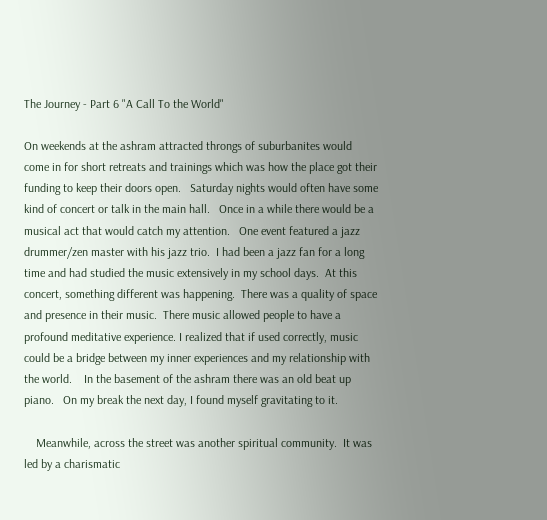The Journey - Part 6 "A Call To the World"

On weekends at the ashram attracted throngs of suburbanites would come in for short retreats and trainings which was how the place got their funding to keep their doors open.   Saturday nights would often have some kind of concert or talk in the main hall.   Once in a while there would be a musical act that would catch my attention.   One event featured a jazz drummer/zen master with his jazz trio.  I had been a jazz fan for a long time and had studied the music extensively in my school days.  At this concert, something different was happening.  There was a quality of space and presence in their music.  There music allowed people to have a profound meditative experience. I realized that if used correctly, music could be a bridge between my inner experiences and my relationship with the world.    In the basement of the ashram there was an old beat up piano.   On my break the next day, I found myself gravitating to it.

    Meanwhile, across the street was another spiritual community.  It was led by a charismatic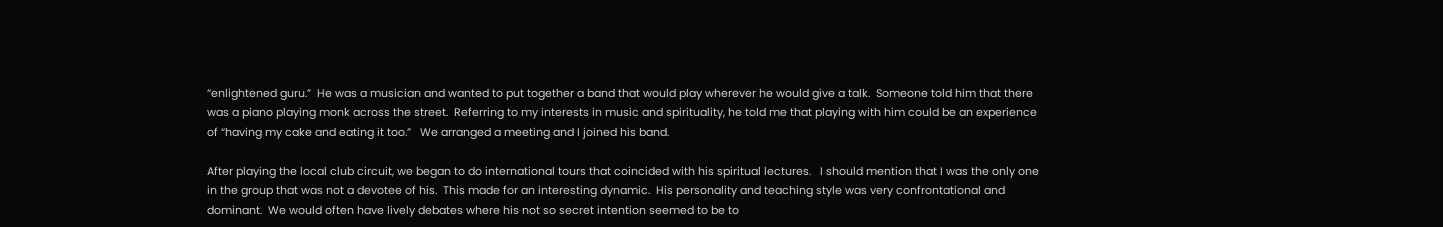“enlightened guru.”  He was a musician and wanted to put together a band that would play wherever he would give a talk.  Someone told him that there was a piano playing monk across the street.  Referring to my interests in music and spirituality, he told me that playing with him could be an experience of “having my cake and eating it too.”   We arranged a meeting and I joined his band.

After playing the local club circuit, we began to do international tours that coincided with his spiritual lectures.   I should mention that I was the only one in the group that was not a devotee of his.  This made for an interesting dynamic.  His personality and teaching style was very confrontational and dominant.  We would often have lively debates where his not so secret intention seemed to be to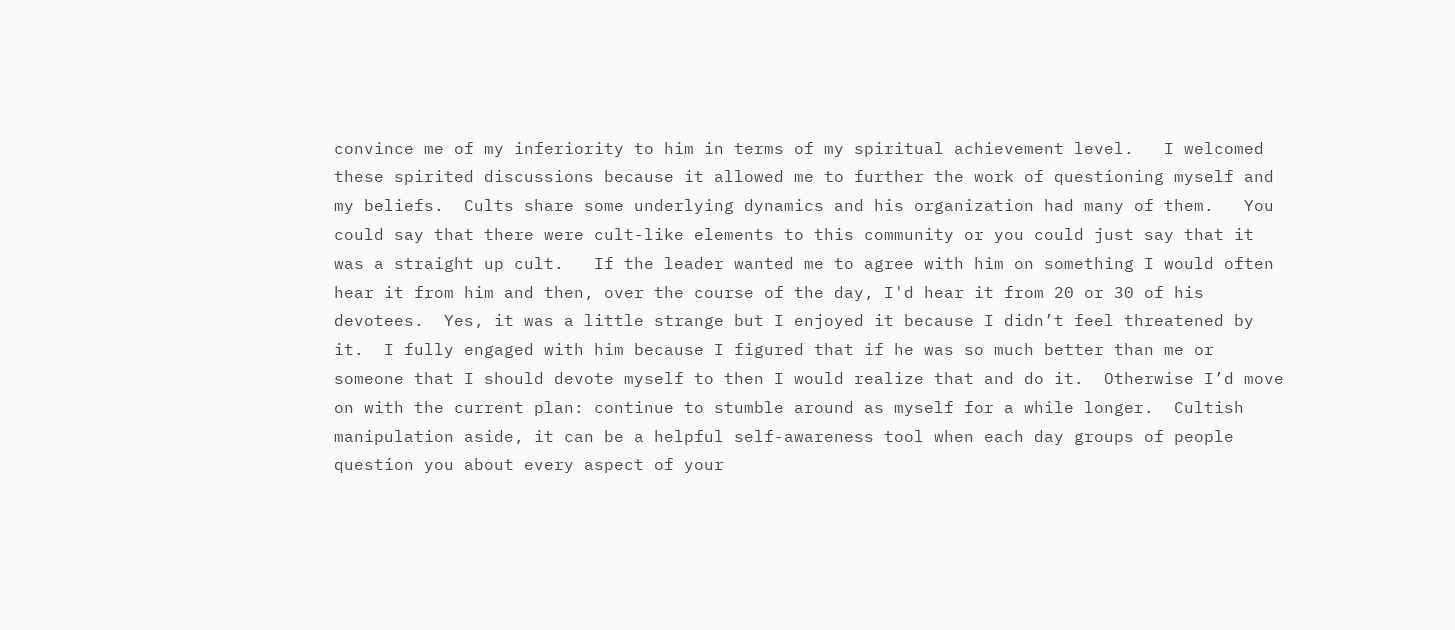convince me of my inferiority to him in terms of my spiritual achievement level.   I welcomed these spirited discussions because it allowed me to further the work of questioning myself and my beliefs.  Cults share some underlying dynamics and his organization had many of them.   You could say that there were cult-like elements to this community or you could just say that it was a straight up cult.   If the leader wanted me to agree with him on something I would often hear it from him and then, over the course of the day, I'd hear it from 20 or 30 of his devotees.  Yes, it was a little strange but I enjoyed it because I didn’t feel threatened by it.  I fully engaged with him because I figured that if he was so much better than me or someone that I should devote myself to then I would realize that and do it.  Otherwise I’d move on with the current plan: continue to stumble around as myself for a while longer.  Cultish manipulation aside, it can be a helpful self-awareness tool when each day groups of people question you about every aspect of your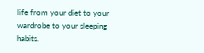life from your diet to your wardrobe to your sleeping habits.